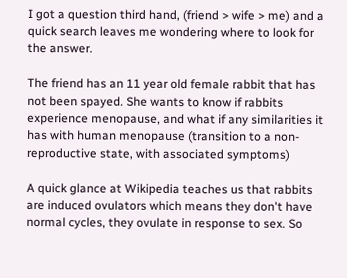I got a question third hand, (friend > wife > me) and a quick search leaves me wondering where to look for the answer.

The friend has an 11 year old female rabbit that has not been spayed. She wants to know if rabbits experience menopause, and what if any similarities it has with human menopause (transition to a non-reproductive state, with associated symptoms)

A quick glance at Wikipedia teaches us that rabbits are induced ovulators which means they don't have normal cycles, they ovulate in response to sex. So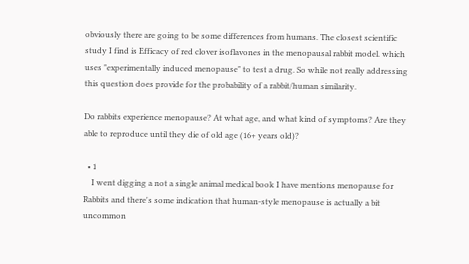obviously there are going to be some differences from humans. The closest scientific study I find is Efficacy of red clover isoflavones in the menopausal rabbit model. which uses "experimentally induced menopause" to test a drug. So while not really addressing this question does provide for the probability of a rabbit/human similarity.

Do rabbits experience menopause? At what age, and what kind of symptoms? Are they able to reproduce until they die of old age (16+ years old)?

  • 1
    I went digging a not a single animal medical book I have mentions menopause for Rabbits and there's some indication that human-style menopause is actually a bit uncommon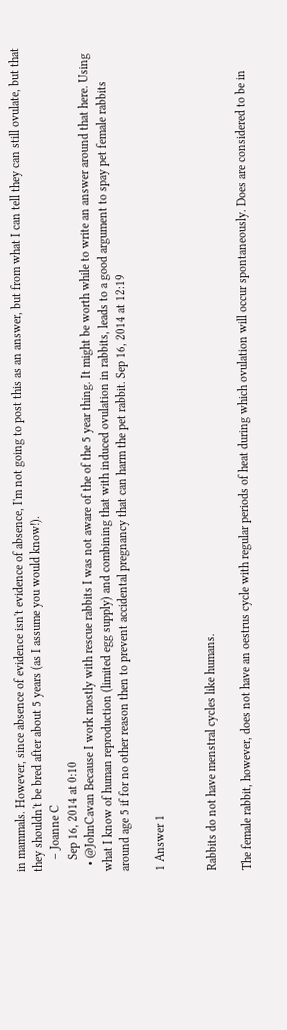in mammals. However, since absence of evidence isn't evidence of absence, I'm not going to post this as an answer, but from what I can tell they can still ovulate, but that they shouldn't be bred after about 5 years (as I assume you would know!).
    – Joanne C
    Sep 16, 2014 at 0:10
  • @JohnCavan Because I work mostly with rescue rabbits I was not aware of the of the 5 year thing. It might be worth while to write an answer around that here. Using what I know of human reproduction (limited egg supply) and combining that with induced ovulation in rabbits, leads to a good argument to spay pet female rabbits around age 5 if for no other reason then to prevent accidental pregnancy that can harm the pet rabbit. Sep 16, 2014 at 12:19

1 Answer 1


Rabbits do not have menstral cycles like humans.

The female rabbit, however, does not have an oestrus cycle with regular periods of heat during which ovulation will occur spontaneously. Does are considered to be in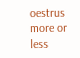oestrus more or less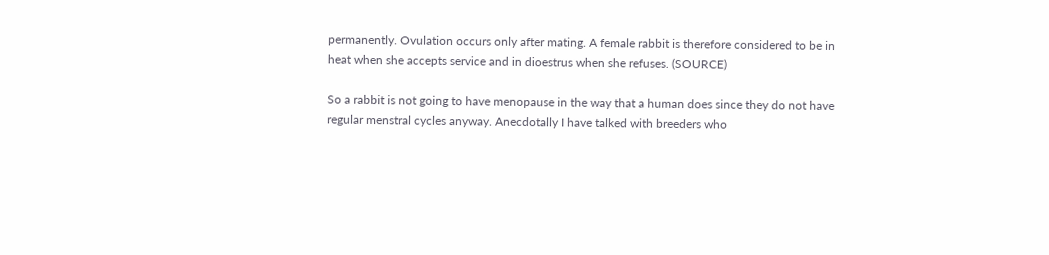permanently. Ovulation occurs only after mating. A female rabbit is therefore considered to be in heat when she accepts service and in dioestrus when she refuses. (SOURCE)

So a rabbit is not going to have menopause in the way that a human does since they do not have regular menstral cycles anyway. Anecdotally I have talked with breeders who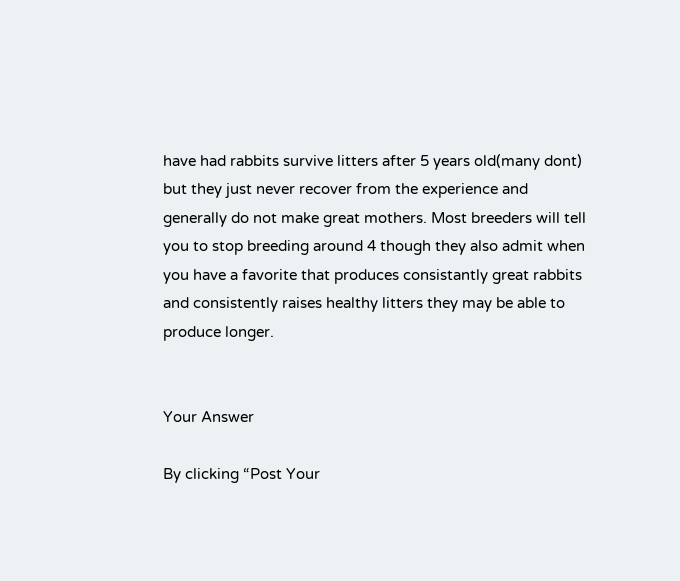have had rabbits survive litters after 5 years old(many dont) but they just never recover from the experience and generally do not make great mothers. Most breeders will tell you to stop breeding around 4 though they also admit when you have a favorite that produces consistantly great rabbits and consistently raises healthy litters they may be able to produce longer.


Your Answer

By clicking “Post Your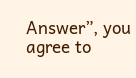Answer”, you agree to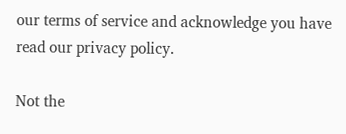our terms of service and acknowledge you have read our privacy policy.

Not the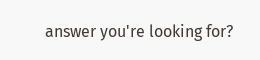answer you're looking for?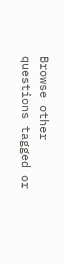Browse other questions tagged or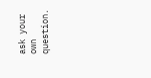ask your own question.